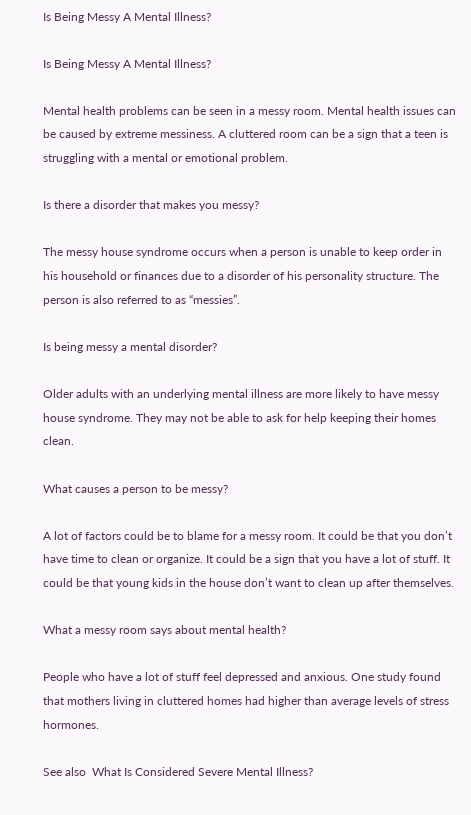Is Being Messy A Mental Illness?

Is Being Messy A Mental Illness?

Mental health problems can be seen in a messy room. Mental health issues can be caused by extreme messiness. A cluttered room can be a sign that a teen is struggling with a mental or emotional problem.

Is there a disorder that makes you messy?

The messy house syndrome occurs when a person is unable to keep order in his household or finances due to a disorder of his personality structure. The person is also referred to as “messies”.

Is being messy a mental disorder?

Older adults with an underlying mental illness are more likely to have messy house syndrome. They may not be able to ask for help keeping their homes clean.

What causes a person to be messy?

A lot of factors could be to blame for a messy room. It could be that you don’t have time to clean or organize. It could be a sign that you have a lot of stuff. It could be that young kids in the house don’t want to clean up after themselves.

What a messy room says about mental health?

People who have a lot of stuff feel depressed and anxious. One study found that mothers living in cluttered homes had higher than average levels of stress hormones.

See also  What Is Considered Severe Mental Illness?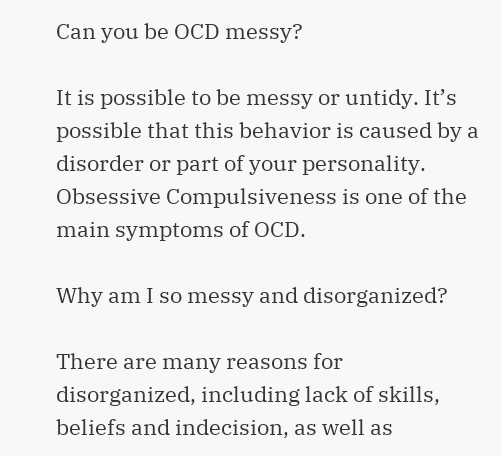Can you be OCD messy?

It is possible to be messy or untidy. It’s possible that this behavior is caused by a disorder or part of your personality. Obsessive Compulsiveness is one of the main symptoms of OCD.

Why am I so messy and disorganized?

There are many reasons for disorganized, including lack of skills, beliefs and indecision, as well as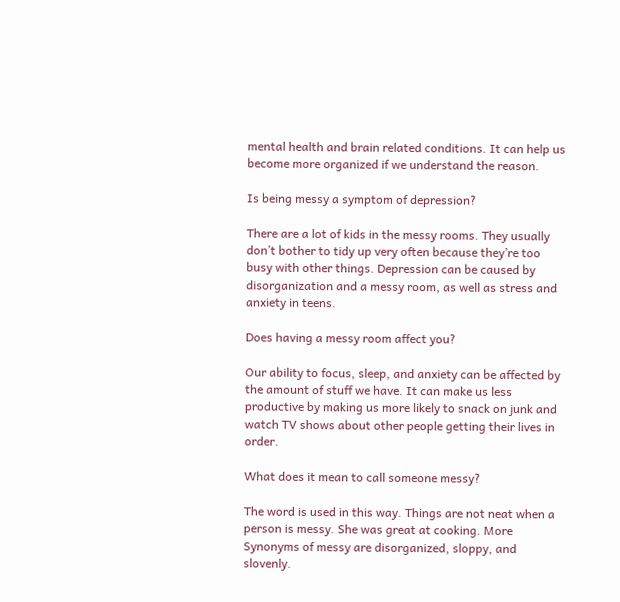mental health and brain related conditions. It can help us become more organized if we understand the reason.

Is being messy a symptom of depression?

There are a lot of kids in the messy rooms. They usually don’t bother to tidy up very often because they’re too busy with other things. Depression can be caused by disorganization and a messy room, as well as stress and anxiety in teens.

Does having a messy room affect you?

Our ability to focus, sleep, and anxiety can be affected by the amount of stuff we have. It can make us less productive by making us more likely to snack on junk and watch TV shows about other people getting their lives in order.

What does it mean to call someone messy?

The word is used in this way. Things are not neat when a person is messy. She was great at cooking. More Synonyms of messy are disorganized, sloppy, and slovenly.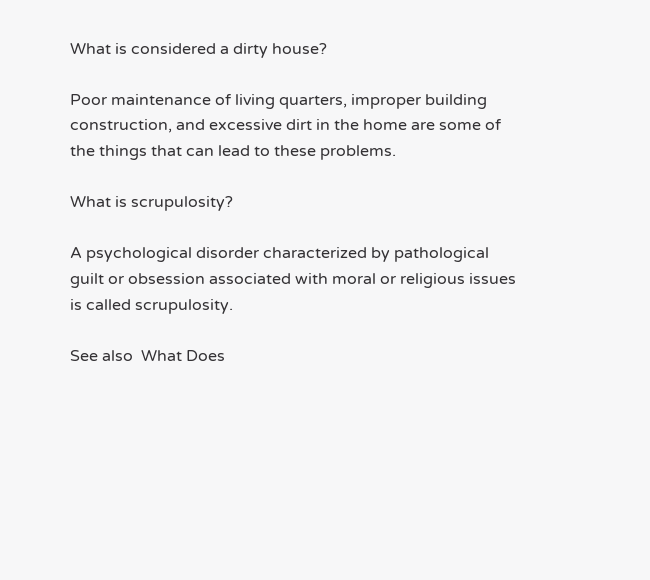What is considered a dirty house?

Poor maintenance of living quarters, improper building construction, and excessive dirt in the home are some of the things that can lead to these problems.

What is scrupulosity?

A psychological disorder characterized by pathological guilt or obsession associated with moral or religious issues is called scrupulosity.

See also  What Does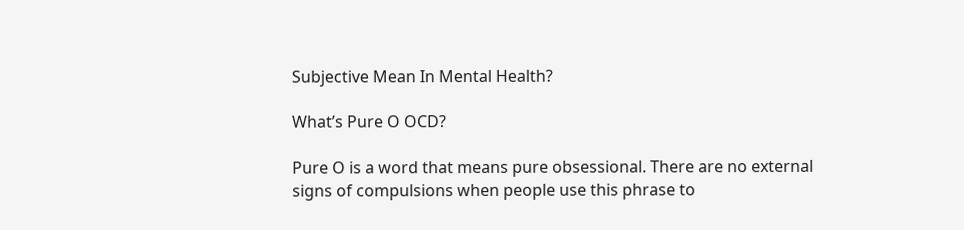Subjective Mean In Mental Health?

What’s Pure O OCD?

Pure O is a word that means pure obsessional. There are no external signs of compulsions when people use this phrase to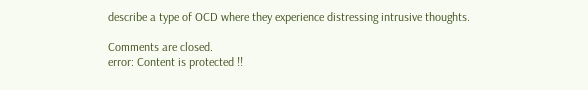describe a type of OCD where they experience distressing intrusive thoughts.

Comments are closed.
error: Content is protected !!